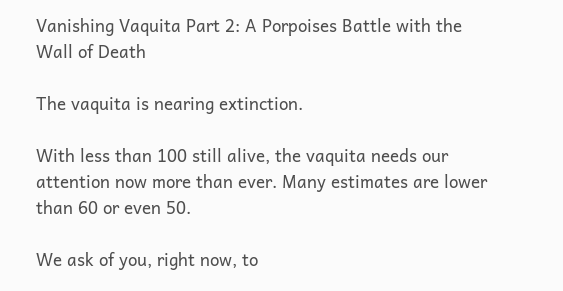Vanishing Vaquita Part 2: A Porpoises Battle with the Wall of Death

The vaquita is nearing extinction.

With less than 100 still alive, the vaquita needs our attention now more than ever. Many estimates are lower than 60 or even 50.

We ask of you, right now, to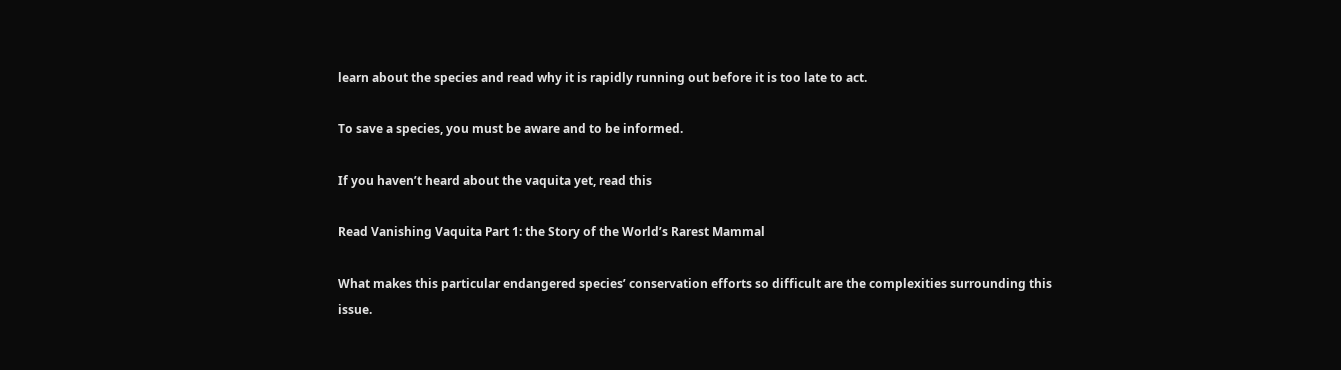learn about the species and read why it is rapidly running out before it is too late to act.

To save a species, you must be aware and to be informed.

If you haven’t heard about the vaquita yet, read this

Read Vanishing Vaquita Part 1: the Story of the World’s Rarest Mammal

What makes this particular endangered species’ conservation efforts so difficult are the complexities surrounding this issue.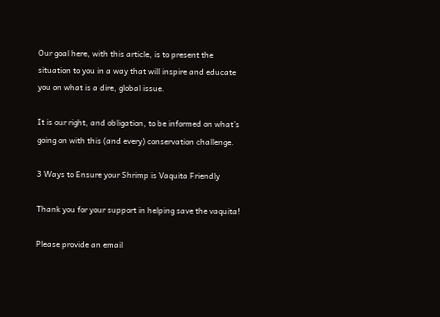Our goal here, with this article, is to present the situation to you in a way that will inspire and educate you on what is a dire, global issue.

It is our right, and obligation, to be informed on what’s going on with this (and every) conservation challenge.

3 Ways to Ensure your Shrimp is Vaquita Friendly

Thank you for your support in helping save the vaquita!

Please provide an email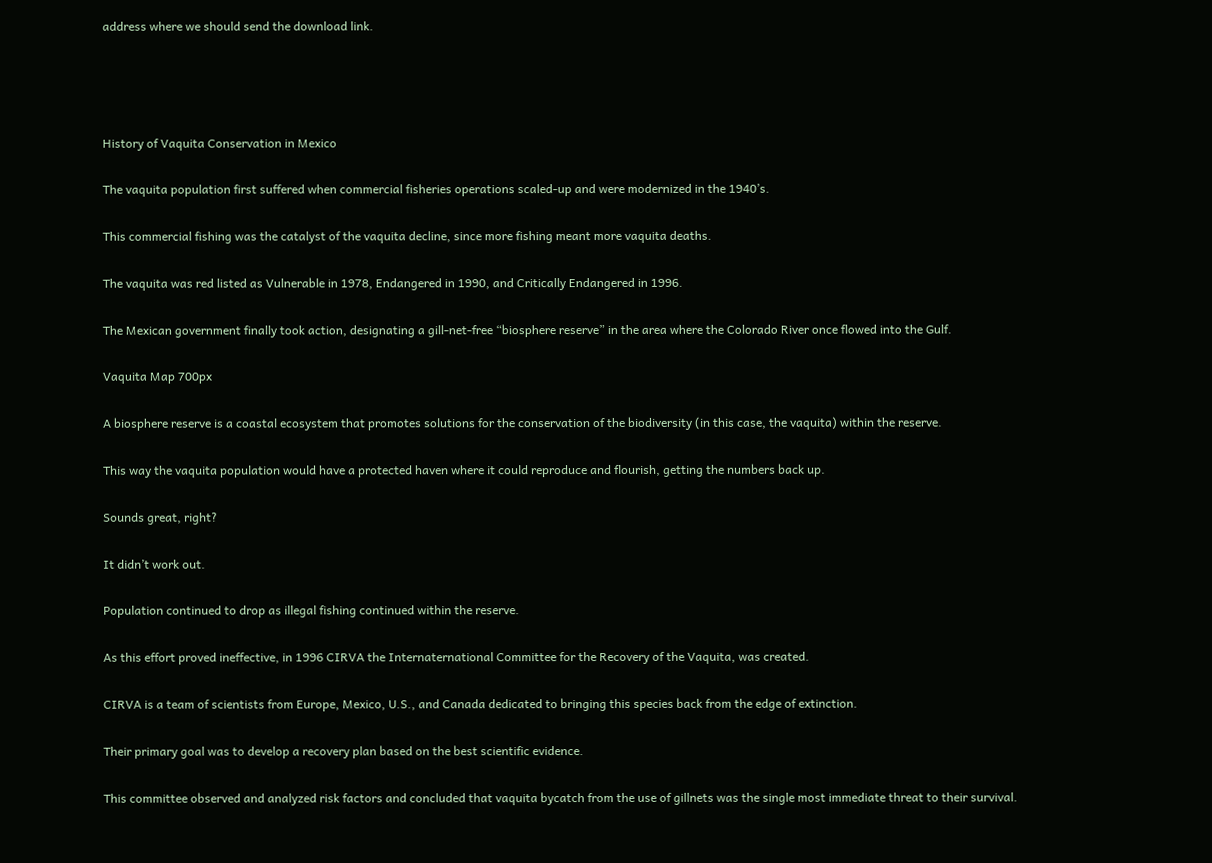address where we should send the download link.




History of Vaquita Conservation in Mexico

The vaquita population first suffered when commercial fisheries operations scaled-up and were modernized in the 1940’s.

This commercial fishing was the catalyst of the vaquita decline, since more fishing meant more vaquita deaths.

The vaquita was red listed as Vulnerable in 1978, Endangered in 1990, and Critically Endangered in 1996.

The Mexican government finally took action, designating a gill-net-free “biosphere reserve” in the area where the Colorado River once flowed into the Gulf.

Vaquita Map 700px

A biosphere reserve is a coastal ecosystem that promotes solutions for the conservation of the biodiversity (in this case, the vaquita) within the reserve.

This way the vaquita population would have a protected haven where it could reproduce and flourish, getting the numbers back up.

Sounds great, right?

It didn’t work out.

Population continued to drop as illegal fishing continued within the reserve.

As this effort proved ineffective, in 1996 CIRVA the Internaternational Committee for the Recovery of the Vaquita, was created.

CIRVA is a team of scientists from Europe, Mexico, U.S., and Canada dedicated to bringing this species back from the edge of extinction.

Their primary goal was to develop a recovery plan based on the best scientific evidence.

This committee observed and analyzed risk factors and concluded that vaquita bycatch from the use of gillnets was the single most immediate threat to their survival.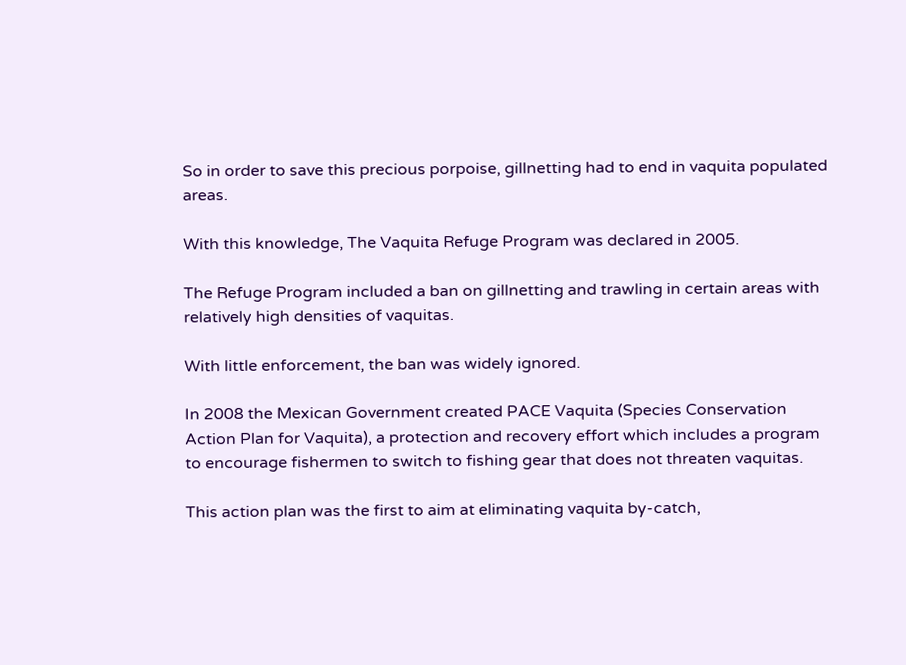So in order to save this precious porpoise, gillnetting had to end in vaquita populated areas.

With this knowledge, The Vaquita Refuge Program was declared in 2005.

The Refuge Program included a ban on gillnetting and trawling in certain areas with relatively high densities of vaquitas.

With little enforcement, the ban was widely ignored.

In 2008 the Mexican Government created PACE Vaquita (Species Conservation Action Plan for Vaquita), a protection and recovery effort which includes a program to encourage fishermen to switch to fishing gear that does not threaten vaquitas.

This action plan was the first to aim at eliminating vaquita by-catch,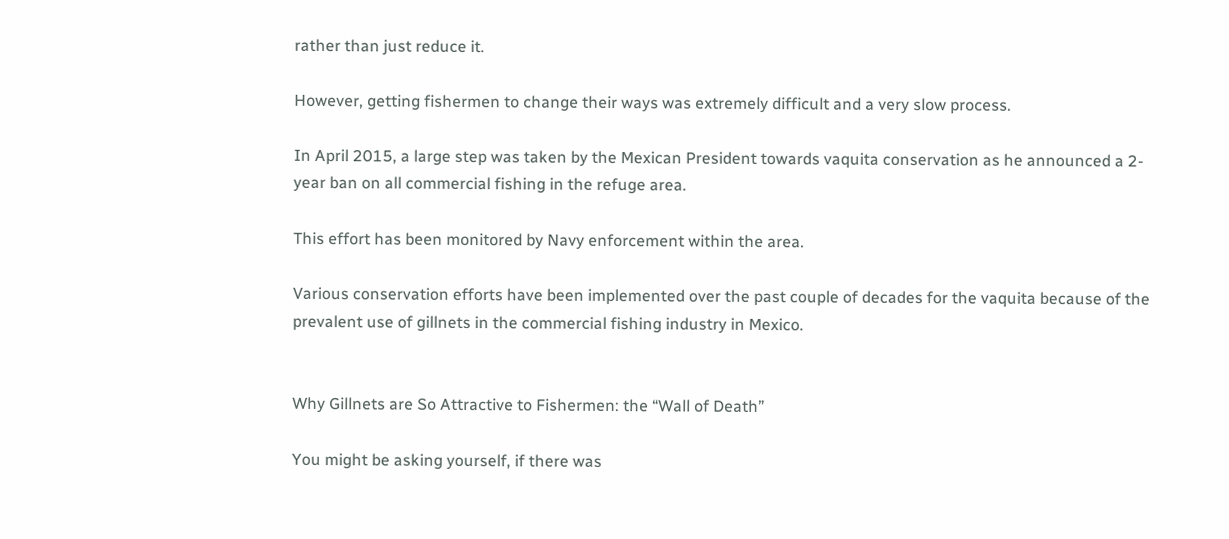rather than just reduce it.

However, getting fishermen to change their ways was extremely difficult and a very slow process.

In April 2015, a large step was taken by the Mexican President towards vaquita conservation as he announced a 2-year ban on all commercial fishing in the refuge area.

This effort has been monitored by Navy enforcement within the area.

Various conservation efforts have been implemented over the past couple of decades for the vaquita because of the prevalent use of gillnets in the commercial fishing industry in Mexico.


Why Gillnets are So Attractive to Fishermen: the “Wall of Death”

You might be asking yourself, if there was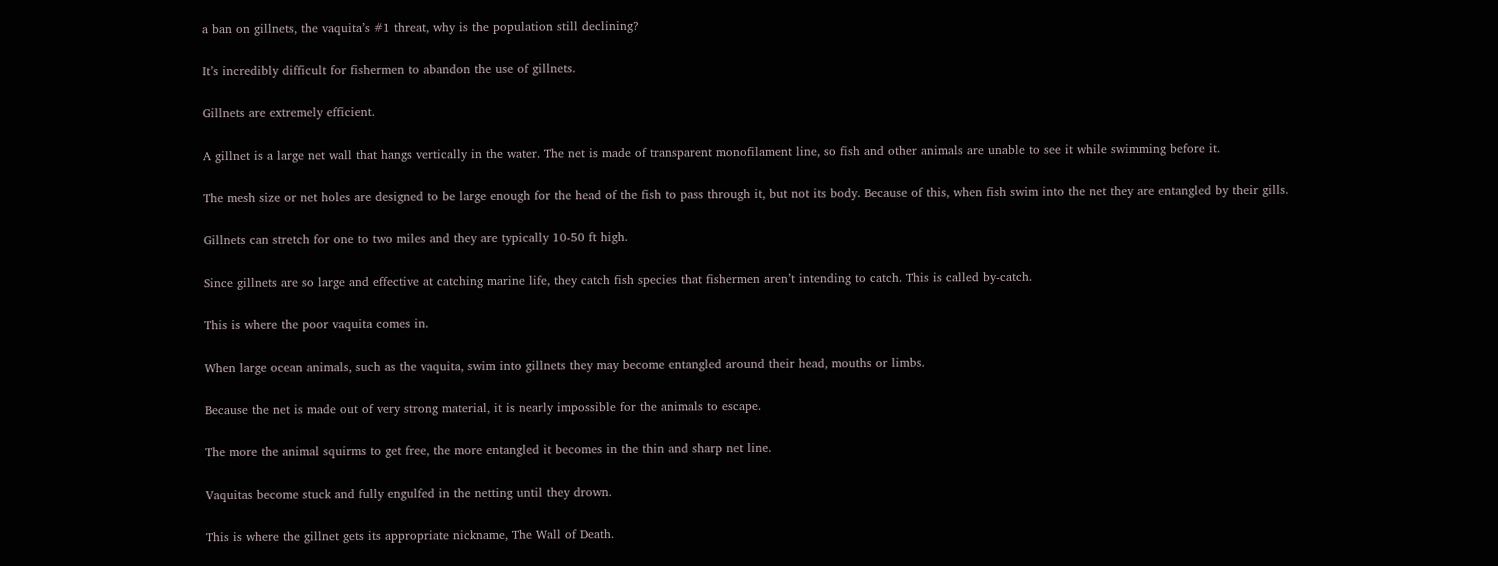a ban on gillnets, the vaquita’s #1 threat, why is the population still declining?

It’s incredibly difficult for fishermen to abandon the use of gillnets.

Gillnets are extremely efficient.

A gillnet is a large net wall that hangs vertically in the water. The net is made of transparent monofilament line, so fish and other animals are unable to see it while swimming before it.

The mesh size or net holes are designed to be large enough for the head of the fish to pass through it, but not its body. Because of this, when fish swim into the net they are entangled by their gills.

Gillnets can stretch for one to two miles and they are typically 10-50 ft high.

Since gillnets are so large and effective at catching marine life, they catch fish species that fishermen aren’t intending to catch. This is called by-catch.

This is where the poor vaquita comes in.

When large ocean animals, such as the vaquita, swim into gillnets they may become entangled around their head, mouths or limbs.

Because the net is made out of very strong material, it is nearly impossible for the animals to escape.

The more the animal squirms to get free, the more entangled it becomes in the thin and sharp net line.

Vaquitas become stuck and fully engulfed in the netting until they drown.

This is where the gillnet gets its appropriate nickname, The Wall of Death.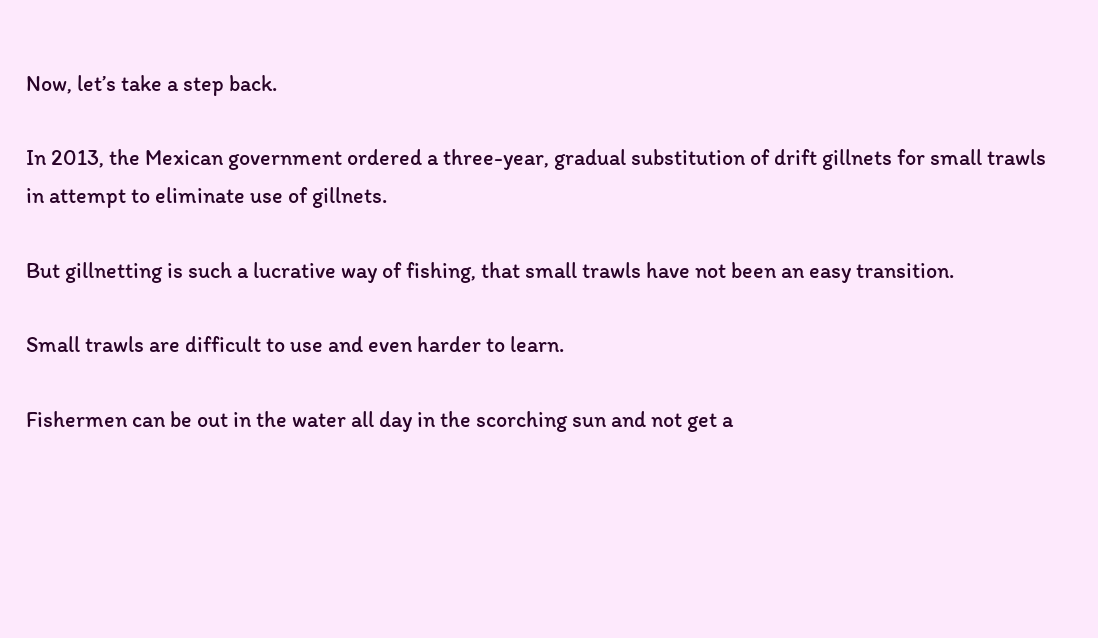Now, let’s take a step back.

In 2013, the Mexican government ordered a three-year, gradual substitution of drift gillnets for small trawls in attempt to eliminate use of gillnets.

But gillnetting is such a lucrative way of fishing, that small trawls have not been an easy transition.

Small trawls are difficult to use and even harder to learn.

Fishermen can be out in the water all day in the scorching sun and not get a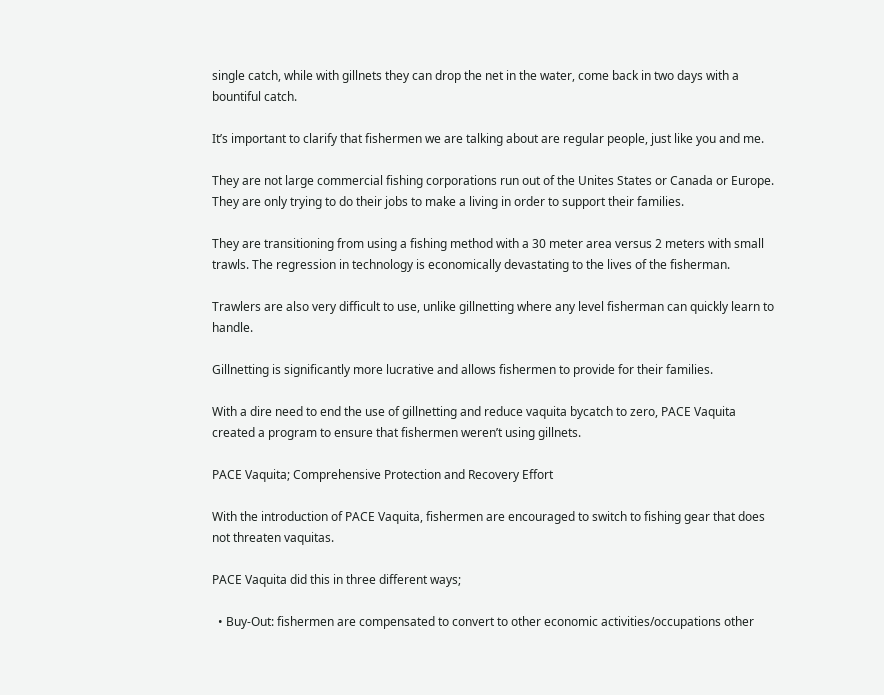single catch, while with gillnets they can drop the net in the water, come back in two days with a bountiful catch.

It’s important to clarify that fishermen we are talking about are regular people, just like you and me.

They are not large commercial fishing corporations run out of the Unites States or Canada or Europe. They are only trying to do their jobs to make a living in order to support their families.

They are transitioning from using a fishing method with a 30 meter area versus 2 meters with small trawls. The regression in technology is economically devastating to the lives of the fisherman.

Trawlers are also very difficult to use, unlike gillnetting where any level fisherman can quickly learn to handle.

Gillnetting is significantly more lucrative and allows fishermen to provide for their families.

With a dire need to end the use of gillnetting and reduce vaquita bycatch to zero, PACE Vaquita created a program to ensure that fishermen weren’t using gillnets.

PACE Vaquita; Comprehensive Protection and Recovery Effort

With the introduction of PACE Vaquita, fishermen are encouraged to switch to fishing gear that does not threaten vaquitas.

PACE Vaquita did this in three different ways;

  • Buy-Out: fishermen are compensated to convert to other economic activities/occupations other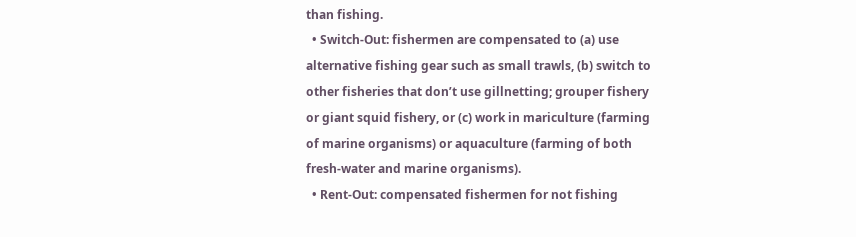than fishing.
  • Switch-Out: fishermen are compensated to (a) use alternative fishing gear such as small trawls, (b) switch to other fisheries that don’t use gillnetting; grouper fishery or giant squid fishery, or (c) work in mariculture (farming of marine organisms) or aquaculture (farming of both fresh-water and marine organisms).
  • Rent-Out: compensated fishermen for not fishing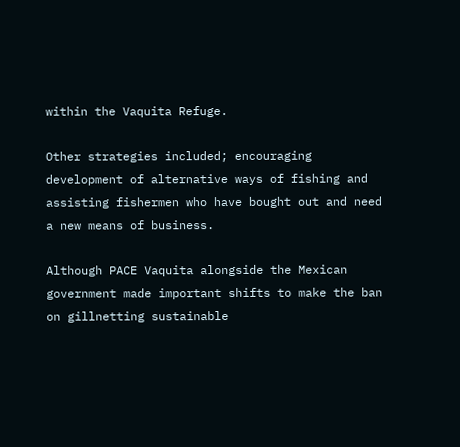within the Vaquita Refuge.

Other strategies included; encouraging development of alternative ways of fishing and assisting fishermen who have bought out and need a new means of business.

Although PACE Vaquita alongside the Mexican government made important shifts to make the ban on gillnetting sustainable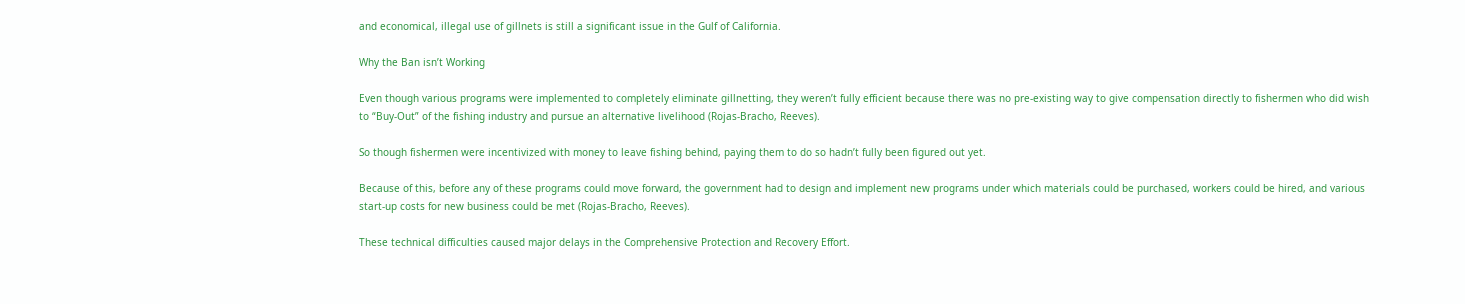and economical, illegal use of gillnets is still a significant issue in the Gulf of California.

Why the Ban isn’t Working

Even though various programs were implemented to completely eliminate gillnetting, they weren’t fully efficient because there was no pre-existing way to give compensation directly to fishermen who did wish to “Buy-Out” of the fishing industry and pursue an alternative livelihood (Rojas-Bracho, Reeves).

So though fishermen were incentivized with money to leave fishing behind, paying them to do so hadn’t fully been figured out yet.

Because of this, before any of these programs could move forward, the government had to design and implement new programs under which materials could be purchased, workers could be hired, and various start-up costs for new business could be met (Rojas-Bracho, Reeves).

These technical difficulties caused major delays in the Comprehensive Protection and Recovery Effort.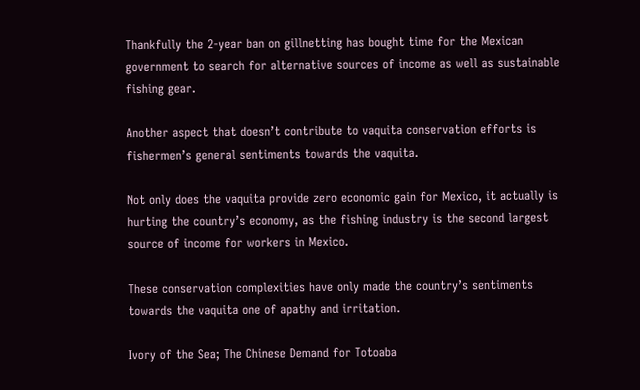Thankfully the 2-year ban on gillnetting has bought time for the Mexican government to search for alternative sources of income as well as sustainable fishing gear.

Another aspect that doesn’t contribute to vaquita conservation efforts is fishermen’s general sentiments towards the vaquita.

Not only does the vaquita provide zero economic gain for Mexico, it actually is hurting the country’s economy, as the fishing industry is the second largest source of income for workers in Mexico.

These conservation complexities have only made the country’s sentiments towards the vaquita one of apathy and irritation.

Ivory of the Sea; The Chinese Demand for Totoaba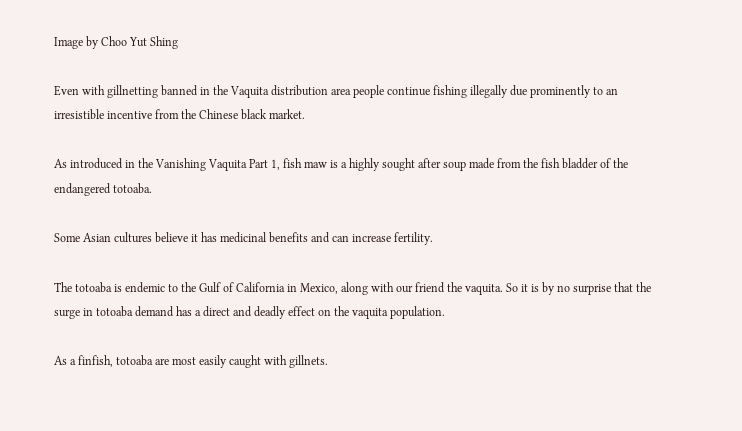Image by Choo Yut Shing

Even with gillnetting banned in the Vaquita distribution area people continue fishing illegally due prominently to an irresistible incentive from the Chinese black market.

As introduced in the Vanishing Vaquita Part 1, fish maw is a highly sought after soup made from the fish bladder of the endangered totoaba.

Some Asian cultures believe it has medicinal benefits and can increase fertility.

The totoaba is endemic to the Gulf of California in Mexico, along with our friend the vaquita. So it is by no surprise that the surge in totoaba demand has a direct and deadly effect on the vaquita population.

As a finfish, totoaba are most easily caught with gillnets.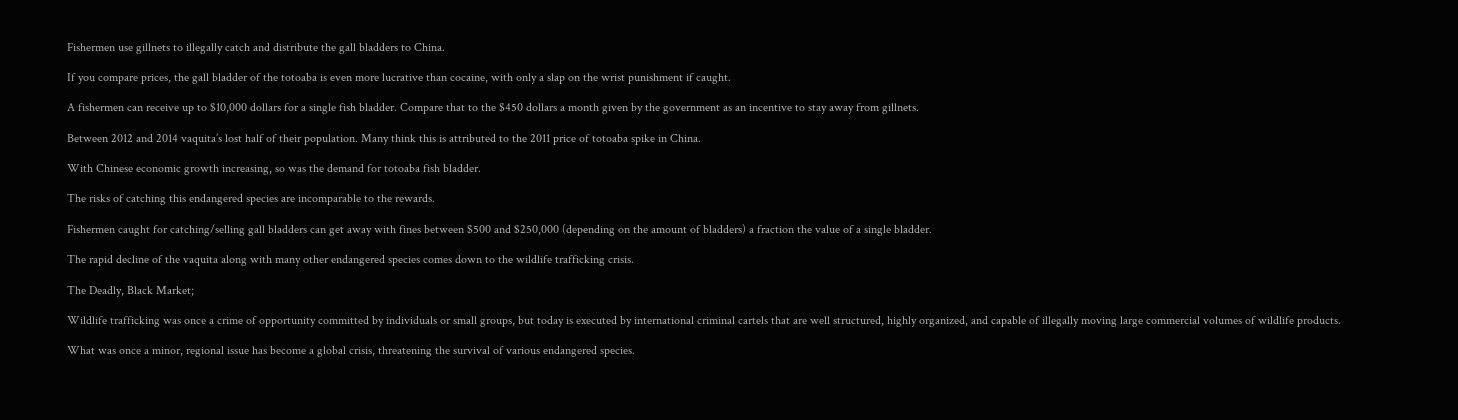Fishermen use gillnets to illegally catch and distribute the gall bladders to China.

If you compare prices, the gall bladder of the totoaba is even more lucrative than cocaine, with only a slap on the wrist punishment if caught.

A fishermen can receive up to $10,000 dollars for a single fish bladder. Compare that to the $450 dollars a month given by the government as an incentive to stay away from gillnets.

Between 2012 and 2014 vaquita’s lost half of their population. Many think this is attributed to the 2011 price of totoaba spike in China.

With Chinese economic growth increasing, so was the demand for totoaba fish bladder.

The risks of catching this endangered species are incomparable to the rewards.

Fishermen caught for catching/selling gall bladders can get away with fines between $500 and $250,000 (depending on the amount of bladders) a fraction the value of a single bladder.

The rapid decline of the vaquita along with many other endangered species comes down to the wildlife trafficking crisis.

The Deadly, Black Market;

Wildlife trafficking was once a crime of opportunity committed by individuals or small groups, but today is executed by international criminal cartels that are well structured, highly organized, and capable of illegally moving large commercial volumes of wildlife products.

What was once a minor, regional issue has become a global crisis, threatening the survival of various endangered species.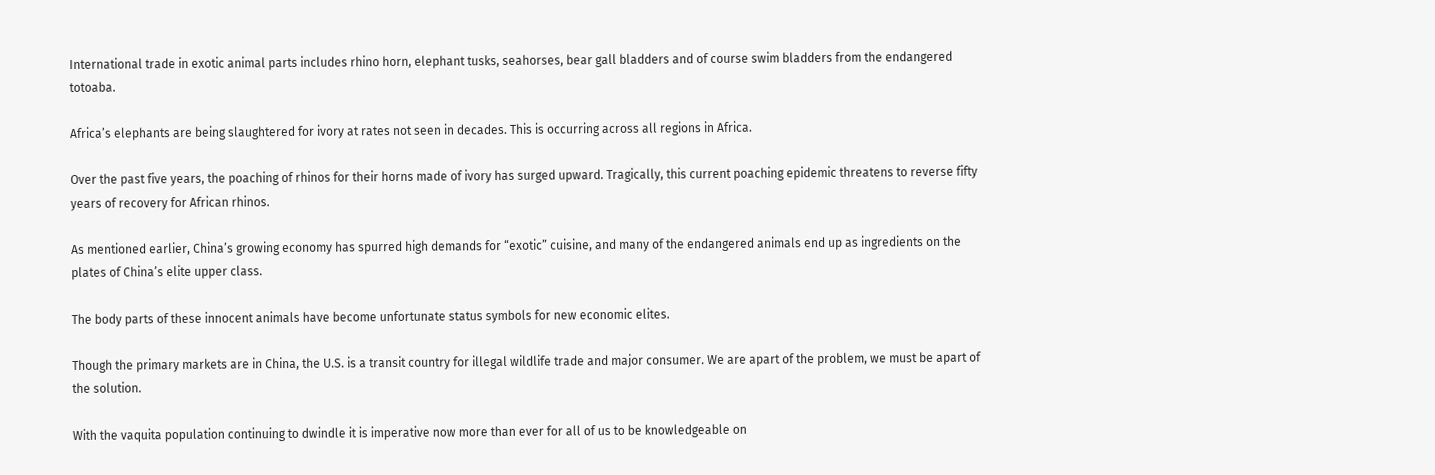International trade in exotic animal parts includes rhino horn, elephant tusks, seahorses, bear gall bladders and of course swim bladders from the endangered totoaba.

Africa’s elephants are being slaughtered for ivory at rates not seen in decades. This is occurring across all regions in Africa.

Over the past five years, the poaching of rhinos for their horns made of ivory has surged upward. Tragically, this current poaching epidemic threatens to reverse fifty years of recovery for African rhinos.

As mentioned earlier, China’s growing economy has spurred high demands for “exotic” cuisine, and many of the endangered animals end up as ingredients on the plates of China’s elite upper class.

The body parts of these innocent animals have become unfortunate status symbols for new economic elites.

Though the primary markets are in China, the U.S. is a transit country for illegal wildlife trade and major consumer. We are apart of the problem, we must be apart of the solution.

With the vaquita population continuing to dwindle it is imperative now more than ever for all of us to be knowledgeable on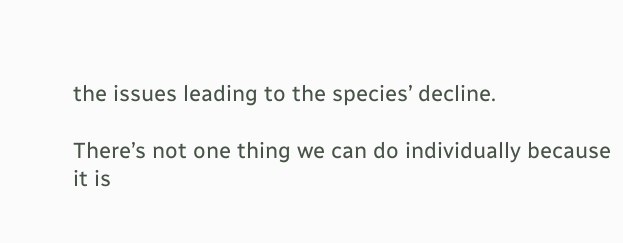the issues leading to the species’ decline.

There’s not one thing we can do individually because it is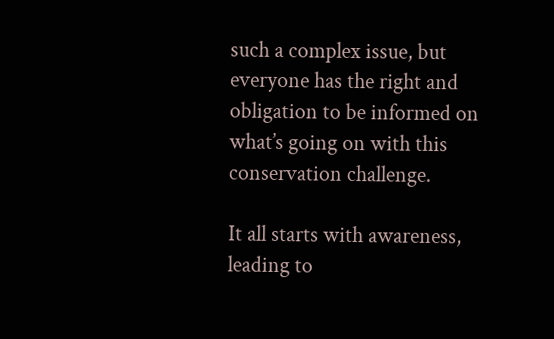such a complex issue, but everyone has the right and obligation to be informed on what’s going on with this conservation challenge.

It all starts with awareness, leading to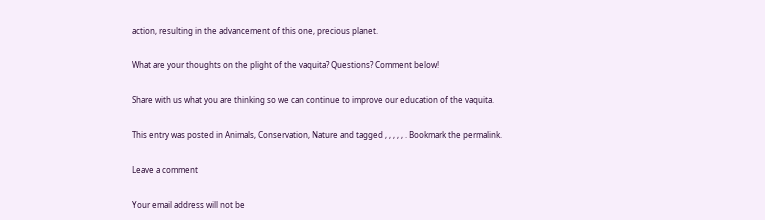action, resulting in the advancement of this one, precious planet.

What are your thoughts on the plight of the vaquita? Questions? Comment below!

Share with us what you are thinking so we can continue to improve our education of the vaquita.

This entry was posted in Animals, Conservation, Nature and tagged , , , , , . Bookmark the permalink.

Leave a comment

Your email address will not be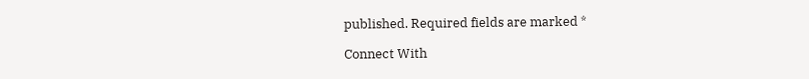published. Required fields are marked *

Connect With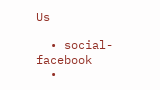Us

  • social-facebook
  •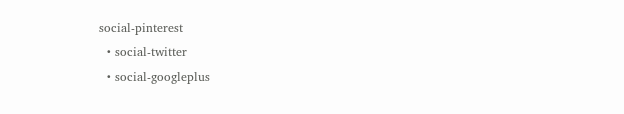social-pinterest
  • social-twitter
  • social-googleplus